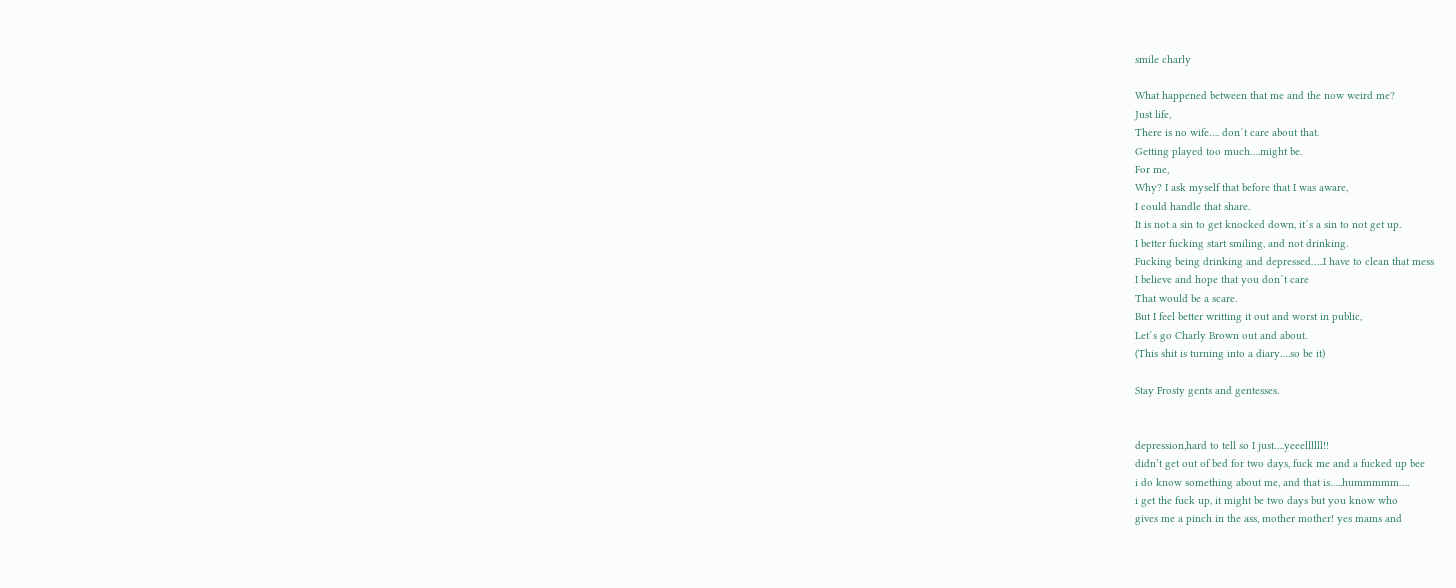smile charly

What happened between that me and the now weird me?
Just life,
There is no wife…. don´t care about that.
Getting played too much….might be.
For me,
Why? I ask myself that before that I was aware,
I could handle that share.
It is not a sin to get knocked down, it´s a sin to not get up.
I better fucking start smiling, and not drinking.
Fucking being drinking and depressed…..I have to clean that mess
I believe and hope that you don´t care
That would be a scare.
But I feel better writting it out and worst in public,
Let´s go Charly Brown out and about.
(This shit is turning into a diary….so be it)

Stay Frosty gents and gentesses.


depression,hard to tell so I just….yeeellllll!!
didn’t get out of bed for two days, fuck me and a fucked up bee
i do know something about me, and that is…..hummmmm….
i get the fuck up, it might be two days but you know who
gives me a pinch in the ass, mother mother! yes mams and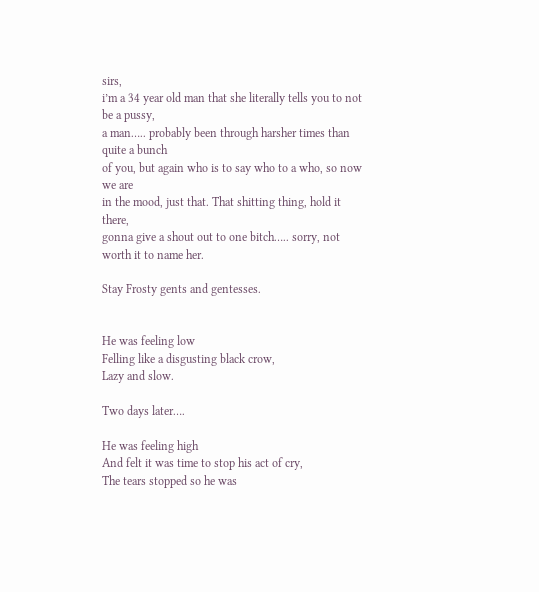sirs,
i’m a 34 year old man that she literally tells you to not be a pussy,
a man….. probably been through harsher times than quite a bunch
of you, but again who is to say who to a who, so now we are
in the mood, just that. That shitting thing, hold it there,
gonna give a shout out to one bitch….. sorry, not worth it to name her.

Stay Frosty gents and gentesses.


He was feeling low
Felling like a disgusting black crow,
Lazy and slow.

Two days later….

He was feeling high
And felt it was time to stop his act of cry,
The tears stopped so he was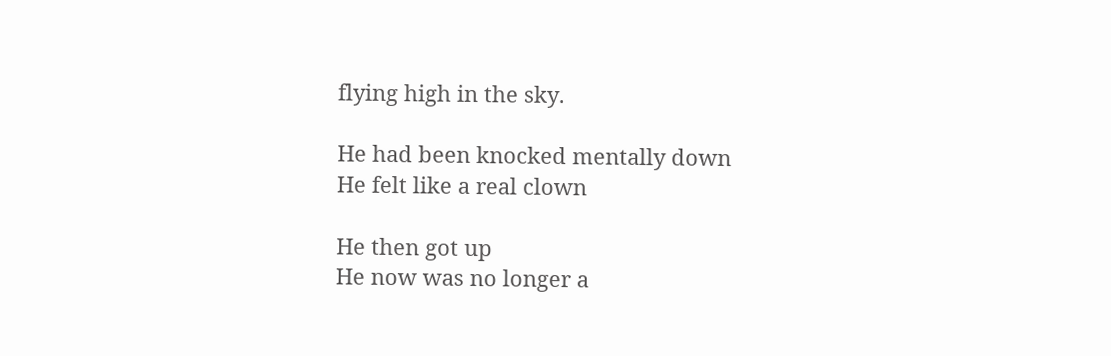flying high in the sky.

He had been knocked mentally down
He felt like a real clown

He then got up
He now was no longer a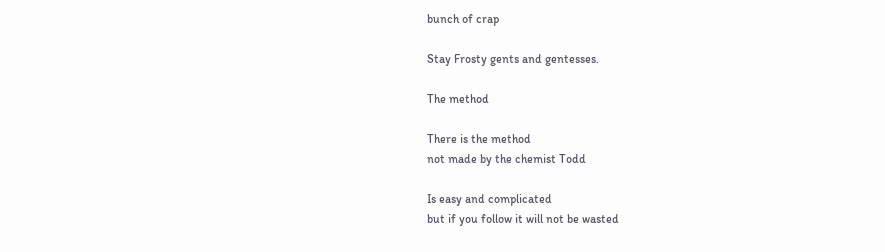bunch of crap

Stay Frosty gents and gentesses.

The method

There is the method
not made by the chemist Todd

Is easy and complicated
but if you follow it will not be wasted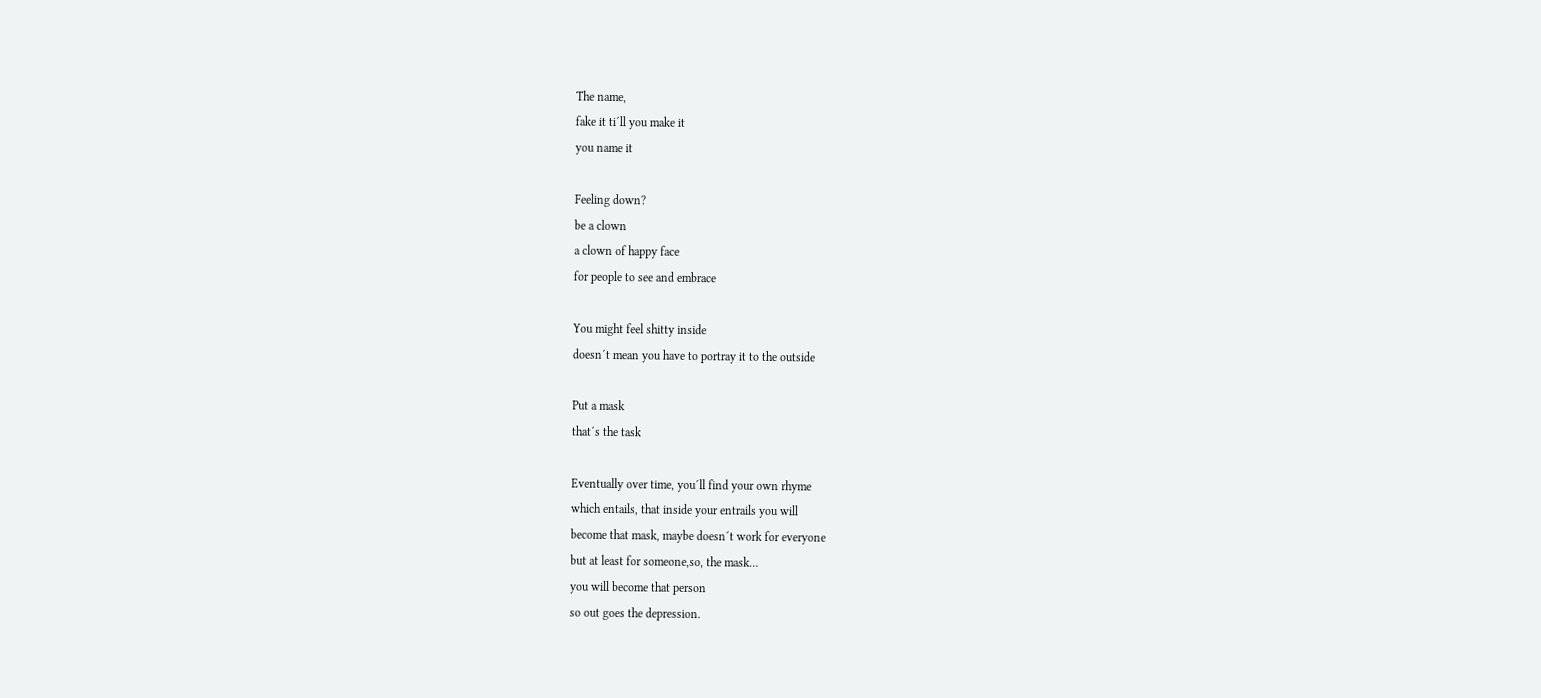The name,
fake it ti´ll you make it
you name it

Feeling down?
be a clown
a clown of happy face
for people to see and embrace

You might feel shitty inside
doesn´t mean you have to portray it to the outside

Put a mask
that´s the task

Eventually over time, you´ll find your own rhyme
which entails, that inside your entrails you will
become that mask, maybe doesn´t work for everyone
but at least for someone,so, the mask…
you will become that person
so out goes the depression.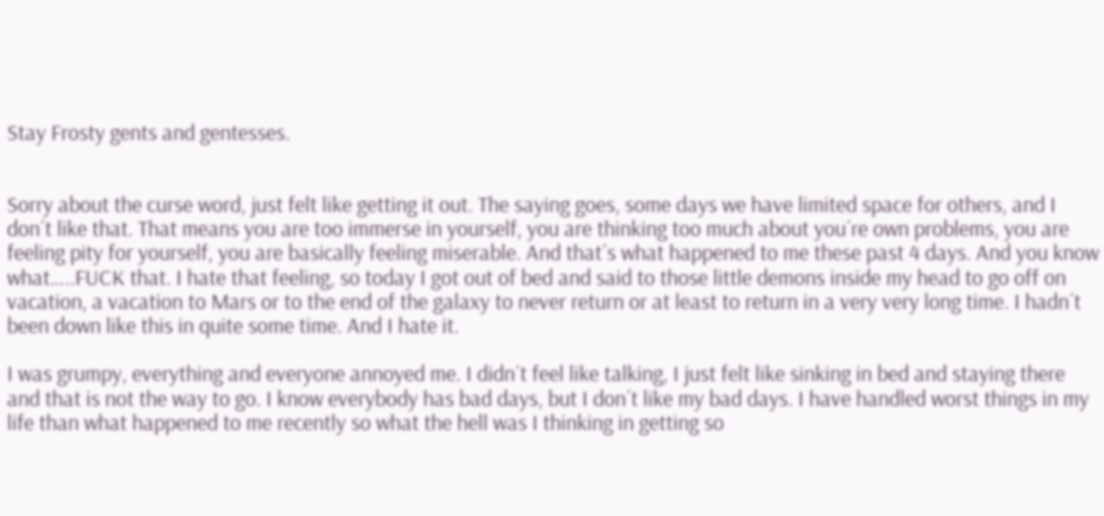Stay Frosty gents and gentesses.


Sorry about the curse word, just felt like getting it out. The saying goes, some days we have limited space for others, and I don´t like that. That means you are too immerse in yourself, you are thinking too much about you´re own problems, you are feeling pity for yourself, you are basically feeling miserable. And that´s what happened to me these past 4 days. And you know what…..FUCK that. I hate that feeling, so today I got out of bed and said to those little demons inside my head to go off on vacation, a vacation to Mars or to the end of the galaxy to never return or at least to return in a very very long time. I hadn´t been down like this in quite some time. And I hate it.

I was grumpy, everything and everyone annoyed me. I didn´t feel like talking, I just felt like sinking in bed and staying there and that is not the way to go. I know everybody has bad days, but I don´t like my bad days. I have handled worst things in my life than what happened to me recently so what the hell was I thinking in getting so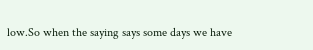low.So when the saying says some days we have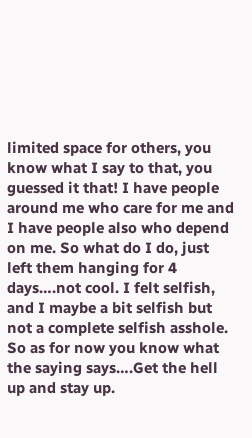limited space for others, you know what I say to that, you guessed it that! I have people around me who care for me and I have people also who depend on me. So what do I do, just left them hanging for 4 days….not cool. I felt selfish, and I maybe a bit selfish but not a complete selfish asshole. So as for now you know what the saying says….Get the hell up and stay up.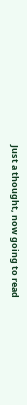Just a thought, now going to read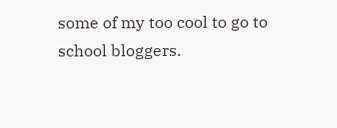some of my too cool to go to school bloggers.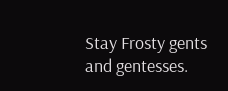Stay Frosty gents and gentesses.